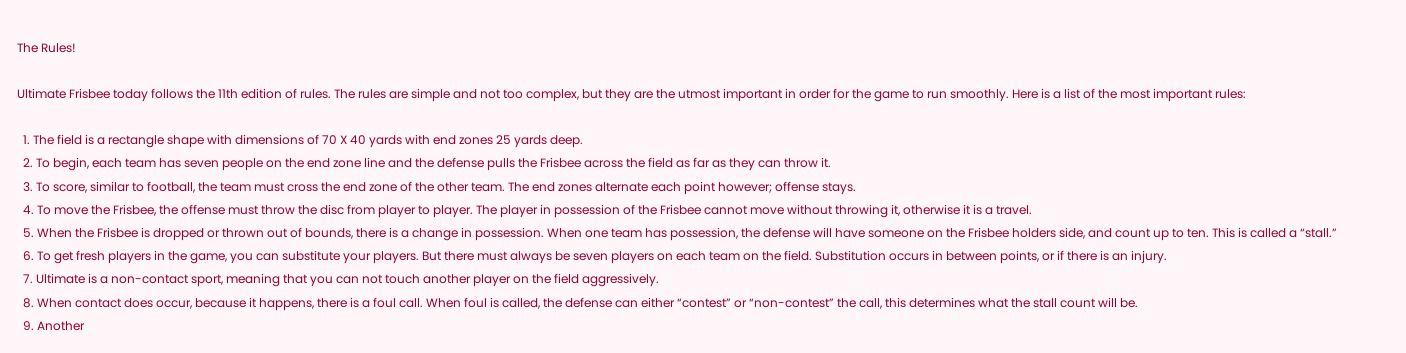The Rules!

Ultimate Frisbee today follows the 11th edition of rules. The rules are simple and not too complex, but they are the utmost important in order for the game to run smoothly. Here is a list of the most important rules:

  1. The field is a rectangle shape with dimensions of 70 X 40 yards with end zones 25 yards deep.
  2. To begin, each team has seven people on the end zone line and the defense pulls the Frisbee across the field as far as they can throw it.
  3. To score, similar to football, the team must cross the end zone of the other team. The end zones alternate each point however; offense stays.
  4. To move the Frisbee, the offense must throw the disc from player to player. The player in possession of the Frisbee cannot move without throwing it, otherwise it is a travel.
  5. When the Frisbee is dropped or thrown out of bounds, there is a change in possession. When one team has possession, the defense will have someone on the Frisbee holders side, and count up to ten. This is called a “stall.”
  6. To get fresh players in the game, you can substitute your players. But there must always be seven players on each team on the field. Substitution occurs in between points, or if there is an injury.
  7. Ultimate is a non-contact sport, meaning that you can not touch another player on the field aggressively.
  8. When contact does occur, because it happens, there is a foul call. When foul is called, the defense can either “contest” or “non-contest” the call, this determines what the stall count will be.
  9. Another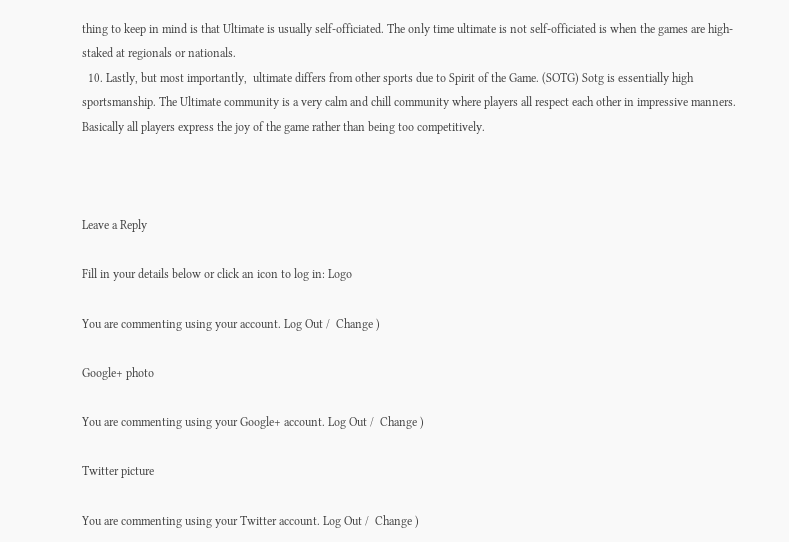thing to keep in mind is that Ultimate is usually self-officiated. The only time ultimate is not self-officiated is when the games are high-staked at regionals or nationals.
  10. Lastly, but most importantly,  ultimate differs from other sports due to Spirit of the Game. (SOTG) Sotg is essentially high sportsmanship. The Ultimate community is a very calm and chill community where players all respect each other in impressive manners. Basically all players express the joy of the game rather than being too competitively.



Leave a Reply

Fill in your details below or click an icon to log in: Logo

You are commenting using your account. Log Out /  Change )

Google+ photo

You are commenting using your Google+ account. Log Out /  Change )

Twitter picture

You are commenting using your Twitter account. Log Out /  Change )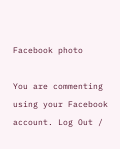Facebook photo

You are commenting using your Facebook account. Log Out /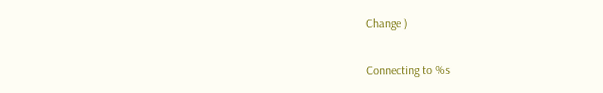Change )

Connecting to %s